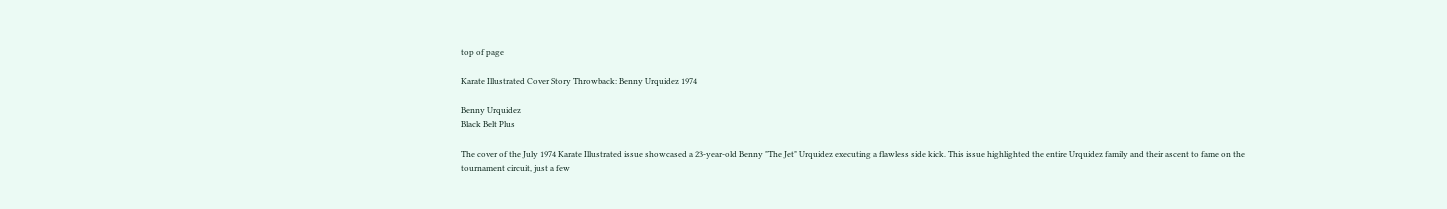top of page

Karate Illustrated Cover Story Throwback: Benny Urquidez 1974

Benny Urquidez
Black Belt Plus

The cover of the July 1974 Karate Illustrated issue showcased a 23-year-old Benny "The Jet" Urquidez executing a flawless side kick. This issue highlighted the entire Urquidez family and their ascent to fame on the tournament circuit, just a few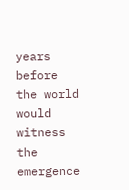years before the world would witness the emergence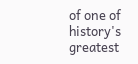of one of history's greatest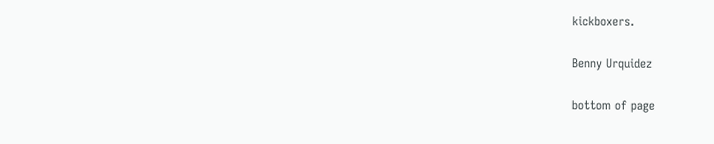kickboxers.

Benny Urquidez

bottom of page